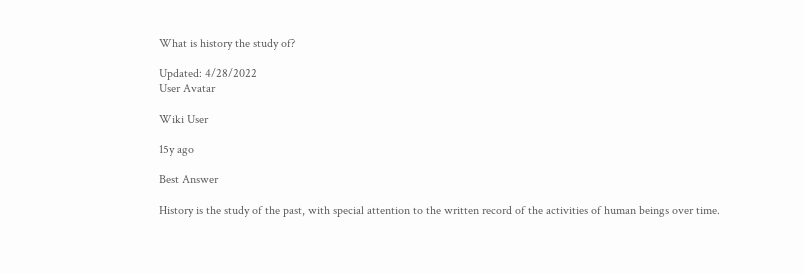What is history the study of?

Updated: 4/28/2022
User Avatar

Wiki User

15y ago

Best Answer

History is the study of the past, with special attention to the written record of the activities of human beings over time.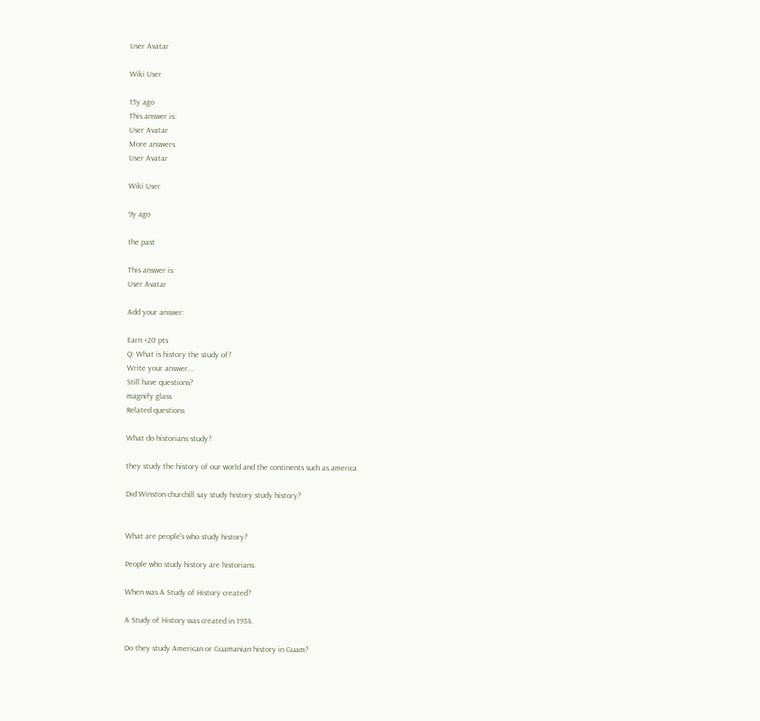User Avatar

Wiki User

15y ago
This answer is:
User Avatar
More answers
User Avatar

Wiki User

9y ago

the past

This answer is:
User Avatar

Add your answer:

Earn +20 pts
Q: What is history the study of?
Write your answer...
Still have questions?
magnify glass
Related questions

What do historians study?

they study the history of our world and the continents such as america

Did Winston churchill say study history study history?


What are people's who study history?

People who study history are historians.

When was A Study of History created?

A Study of History was created in 1934.

Do they study American or Guamanian history in Guam?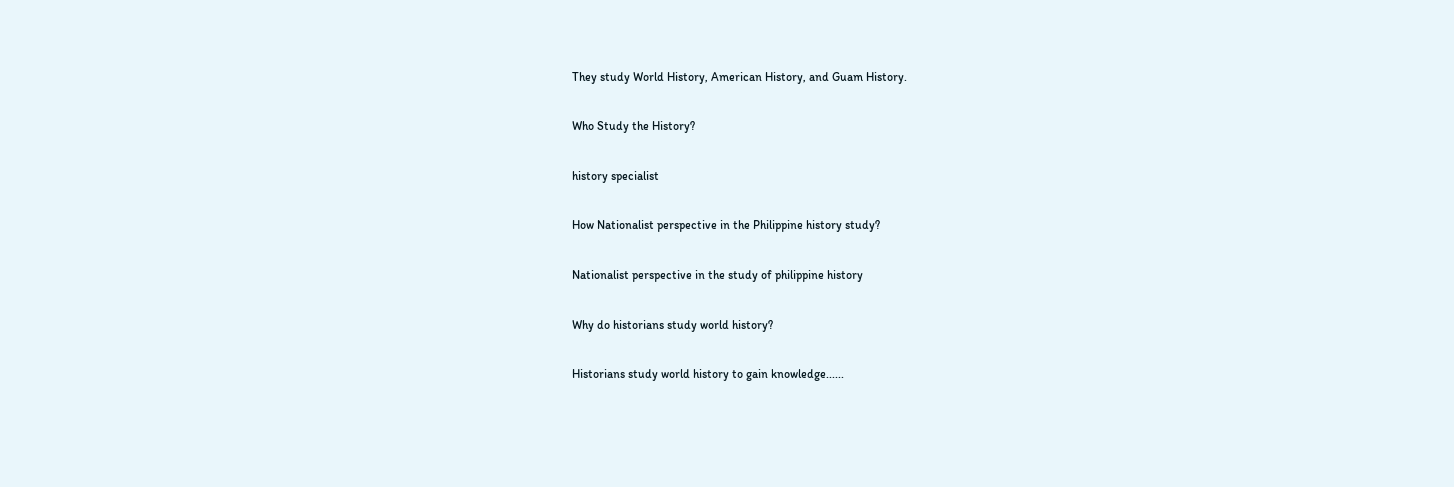They study World History, American History, and Guam History.

Who Study the History?

history specialist

How Nationalist perspective in the Philippine history study?

Nationalist perspective in the study of philippine history

Why do historians study world history?

Historians study world history to gain knowledge......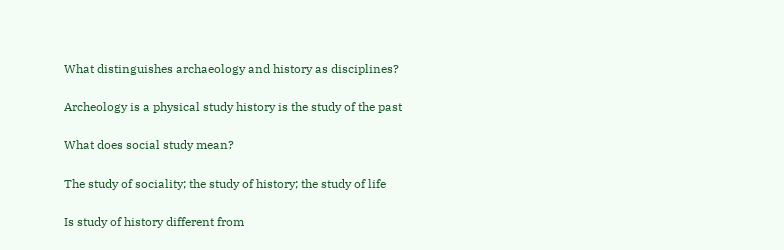What distinguishes archaeology and history as disciplines?

Archeology is a physical study history is the study of the past

What does social study mean?

The study of sociality; the study of history; the study of life

Is study of history different from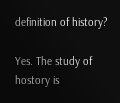definition of history?

Yes. The study of hostory is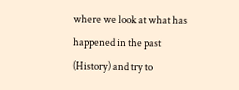where we look at what has happened in the past (History) and try to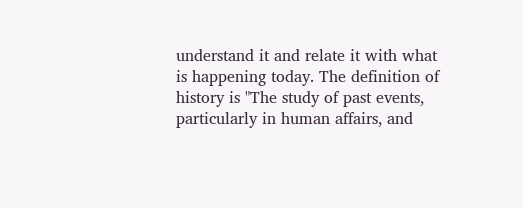understand it and relate it with what is happening today. The definition of history is "The study of past events, particularly in human affairs, and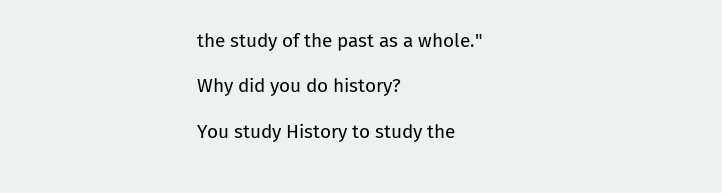the study of the past as a whole."

Why did you do history?

You study History to study the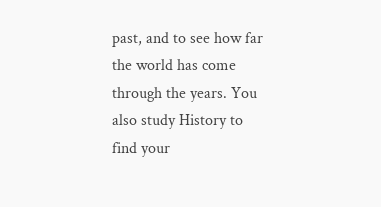past, and to see how far the world has come through the years. You also study History to find your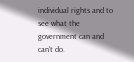individual rights and to see what the government can and can't do.